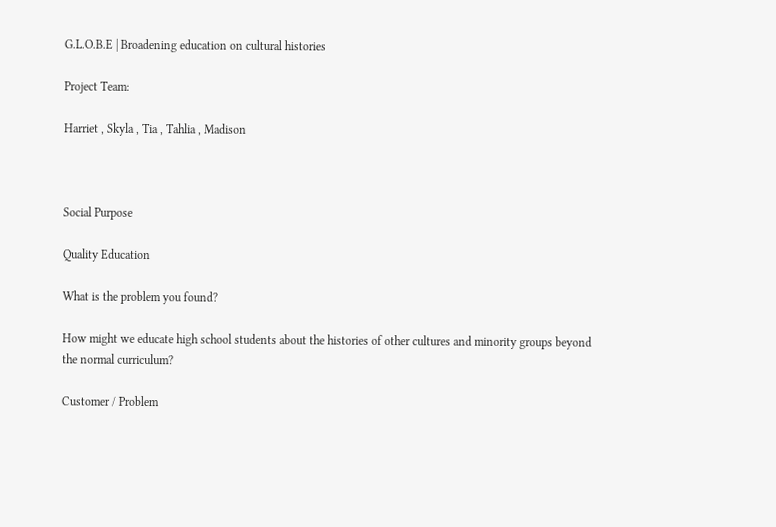G.L.O.B.E | Broadening education on cultural histories

Project Team:

Harriet , Skyla , Tia , Tahlia , Madison



Social Purpose

Quality Education

What is the problem you found?

How might we educate high school students about the histories of other cultures and minority groups beyond the normal curriculum?

Customer / Problem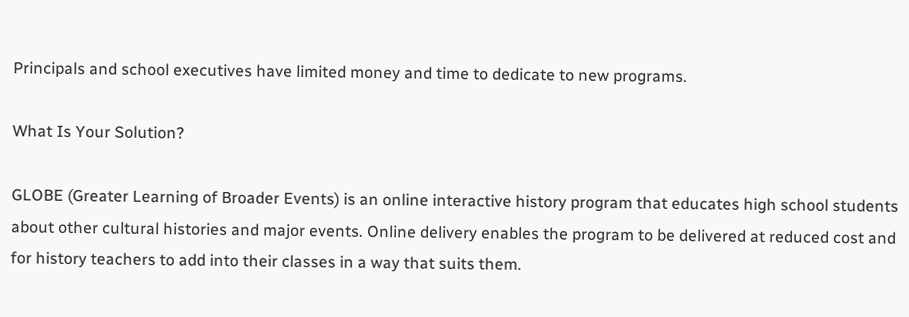Principals and school executives have limited money and time to dedicate to new programs.

What Is Your Solution?

GLOBE (Greater Learning of Broader Events) is an online interactive history program that educates high school students about other cultural histories and major events. Online delivery enables the program to be delivered at reduced cost and for history teachers to add into their classes in a way that suits them.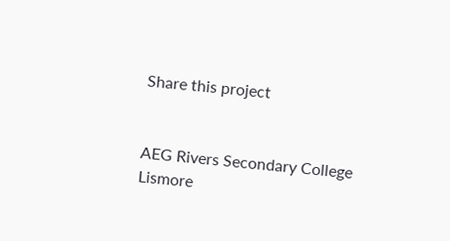Share this project


AEG Rivers Secondary College Lismore